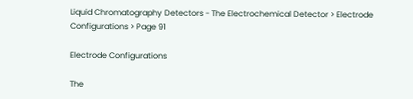Liquid Chromatography Detectors - The Electrochemical Detector > Electrode Configurations > Page 91

Electrode Configurations

The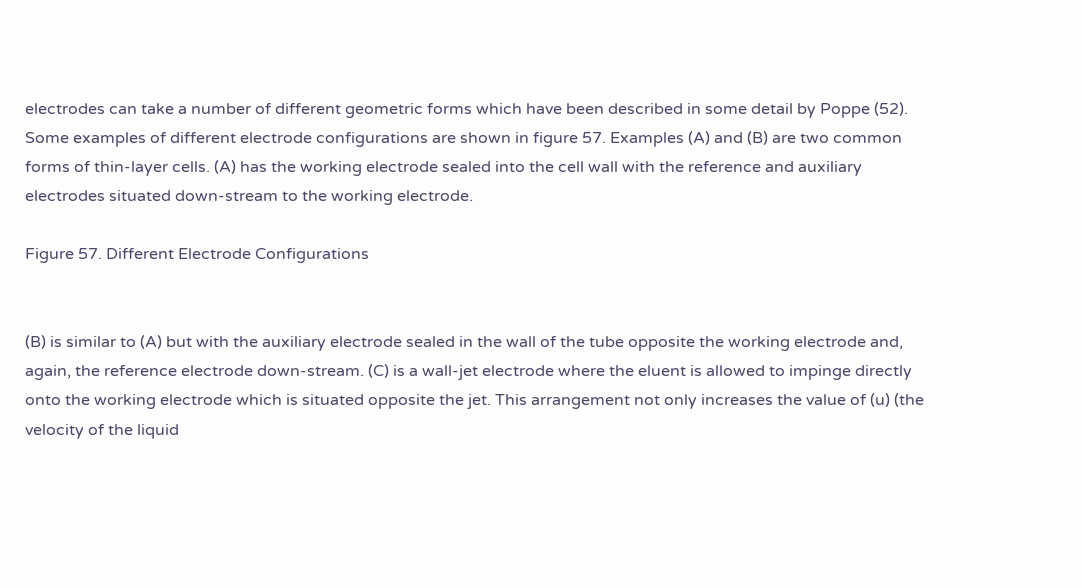electrodes can take a number of different geometric forms which have been described in some detail by Poppe (52). Some examples of different electrode configurations are shown in figure 57. Examples (A) and (B) are two common forms of thin-layer cells. (A) has the working electrode sealed into the cell wall with the reference and auxiliary electrodes situated down-stream to the working electrode.

Figure 57. Different Electrode Configurations


(B) is similar to (A) but with the auxiliary electrode sealed in the wall of the tube opposite the working electrode and, again, the reference electrode down-stream. (C) is a wall-jet electrode where the eluent is allowed to impinge directly onto the working electrode which is situated opposite the jet. This arrangement not only increases the value of (u) (the velocity of the liquid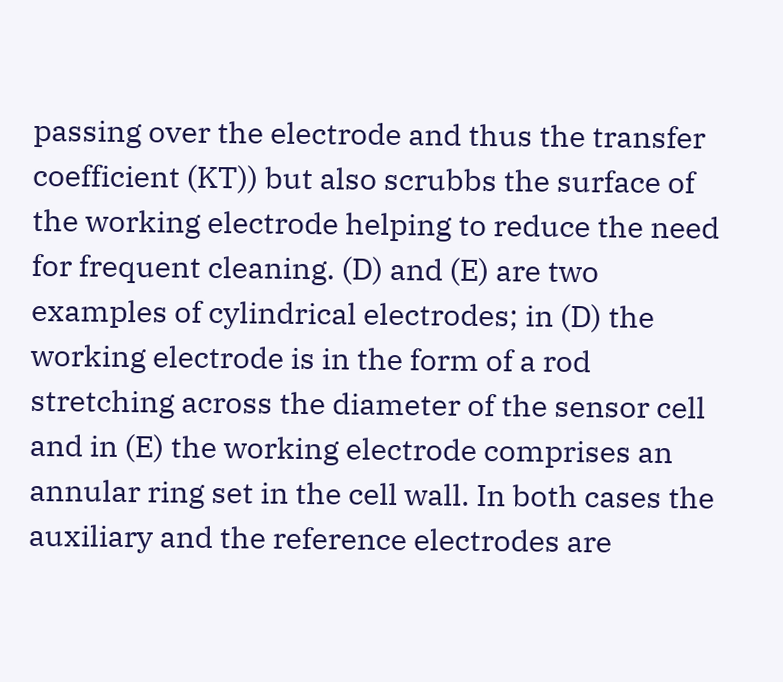passing over the electrode and thus the transfer coefficient (KT)) but also scrubbs the surface of the working electrode helping to reduce the need for frequent cleaning. (D) and (E) are two examples of cylindrical electrodes; in (D) the working electrode is in the form of a rod stretching across the diameter of the sensor cell and in (E) the working electrode comprises an annular ring set in the cell wall. In both cases the auxiliary and the reference electrodes are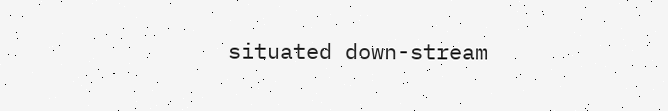situated down-stream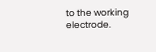to the working electrode.